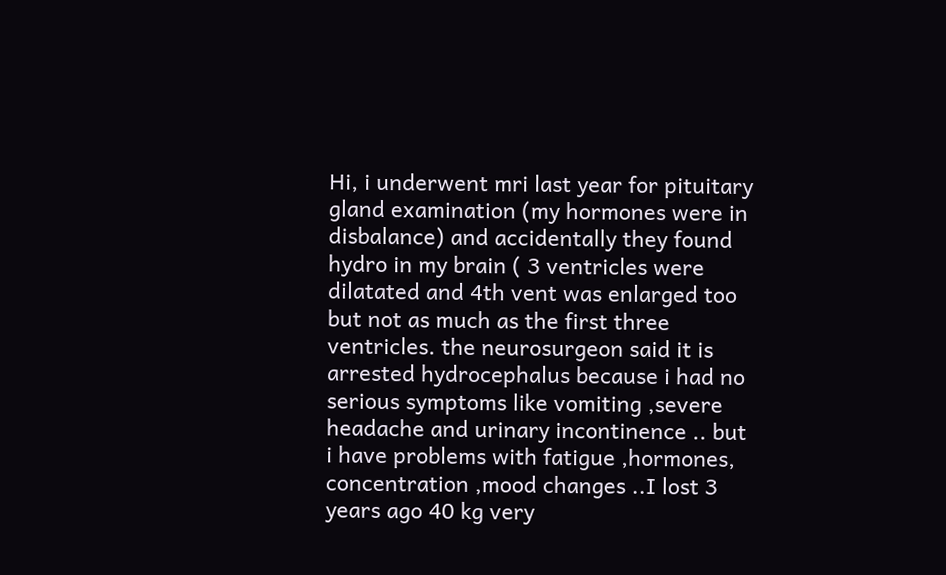Hi, i underwent mri last year for pituitary gland examination (my hormones were in disbalance) and accidentally they found hydro in my brain ( 3 ventricles were dilatated and 4th vent was enlarged too but not as much as the first three ventricles. the neurosurgeon said it is arrested hydrocephalus because i had no serious symptoms like vomiting ,severe headache and urinary incontinence .. but i have problems with fatigue ,hormones, concentration ,mood changes ..I lost 3 years ago 40 kg very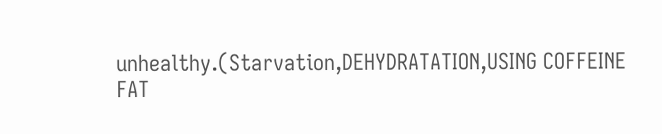unhealthy.(Starvation,DEHYDRATATION,USING COFFEINE FAT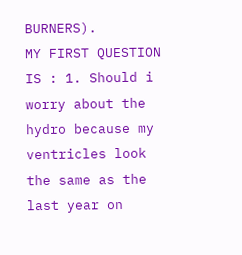BURNERS).
MY FIRST QUESTION IS : 1. Should i worry about the hydro because my ventricles look the same as the last year on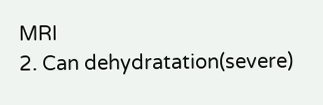MRI
2. Can dehydratation(severe)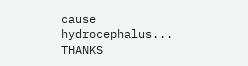cause hydrocephalus... THANKS